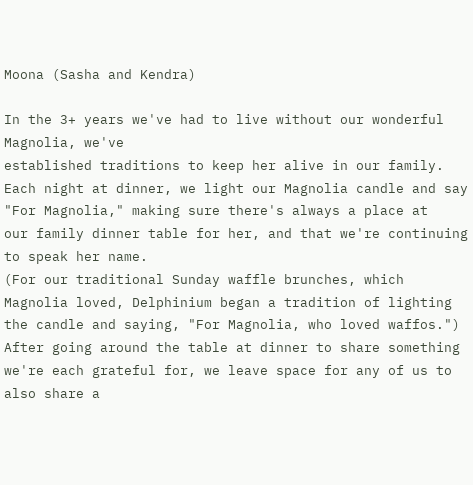Moona (Sasha and Kendra)

In the 3+ years we've had to live without our wonderful Magnolia, we've
established traditions to keep her alive in our family.  Each night at dinner, we light our Magnolia candle and say "For Magnolia," making sure there's always a place at
our family dinner table for her, and that we're continuing to speak her name.
(For our traditional Sunday waffle brunches, which Magnolia loved, Delphinium began a tradition of lighting the candle and saying, "For Magnolia, who loved waffos.")  After going around the table at dinner to share something we're each grateful for, we leave space for any of us to also share a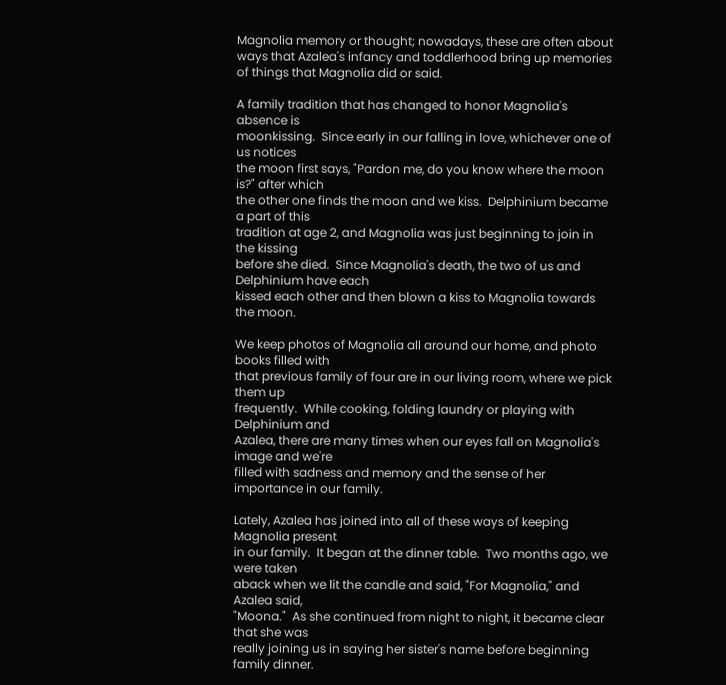Magnolia memory or thought; nowadays, these are often about ways that Azalea's infancy and toddlerhood bring up memories of things that Magnolia did or said.

A family tradition that has changed to honor Magnolia's absence is
moonkissing.  Since early in our falling in love, whichever one of us notices
the moon first says, "Pardon me, do you know where the moon is?" after which
the other one finds the moon and we kiss.  Delphinium became a part of this
tradition at age 2, and Magnolia was just beginning to join in the kissing
before she died.  Since Magnolia's death, the two of us and Delphinium have each
kissed each other and then blown a kiss to Magnolia towards the moon.

We keep photos of Magnolia all around our home, and photo books filled with
that previous family of four are in our living room, where we pick them up
frequently.  While cooking, folding laundry or playing with Delphinium and
Azalea, there are many times when our eyes fall on Magnolia's image and we're
filled with sadness and memory and the sense of her importance in our family.

Lately, Azalea has joined into all of these ways of keeping Magnolia present
in our family.  It began at the dinner table.  Two months ago, we were taken
aback when we lit the candle and said, "For Magnolia," and Azalea said,
"Moona."  As she continued from night to night, it became clear that she was
really joining us in saying her sister's name before beginning family dinner.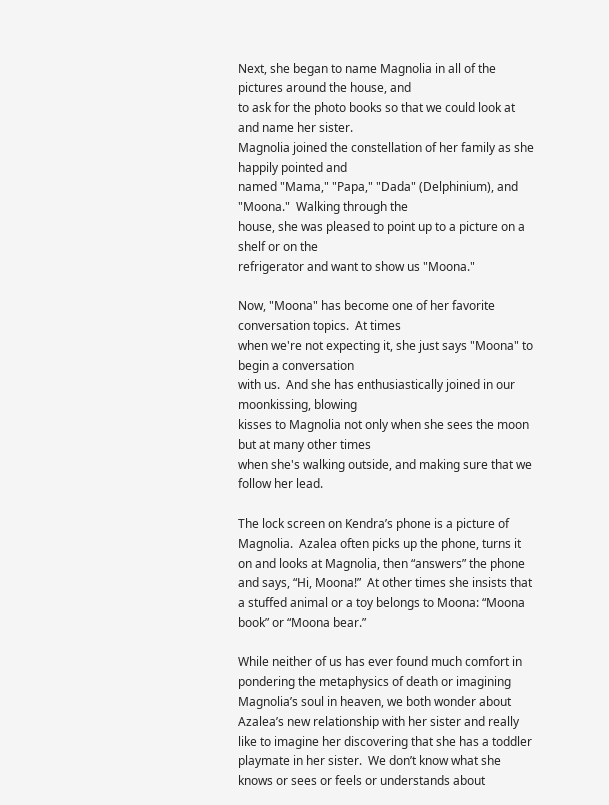Next, she began to name Magnolia in all of the pictures around the house, and
to ask for the photo books so that we could look at and name her sister.
Magnolia joined the constellation of her family as she happily pointed and
named "Mama," "Papa," "Dada" (Delphinium), and "Moona."  Walking through the
house, she was pleased to point up to a picture on a shelf or on the
refrigerator and want to show us "Moona."

Now, "Moona" has become one of her favorite conversation topics.  At times
when we're not expecting it, she just says "Moona" to begin a conversation
with us.  And she has enthusiastically joined in our moonkissing, blowing
kisses to Magnolia not only when she sees the moon but at many other times
when she's walking outside, and making sure that we follow her lead.

The lock screen on Kendra’s phone is a picture of Magnolia.  Azalea often picks up the phone, turns it on and looks at Magnolia, then “answers” the phone and says, “Hi, Moona!”  At other times she insists that a stuffed animal or a toy belongs to Moona: “Moona book” or “Moona bear.”

While neither of us has ever found much comfort in pondering the metaphysics of death or imagining Magnolia’s soul in heaven, we both wonder about Azalea’s new relationship with her sister and really like to imagine her discovering that she has a toddler playmate in her sister.  We don’t know what she knows or sees or feels or understands about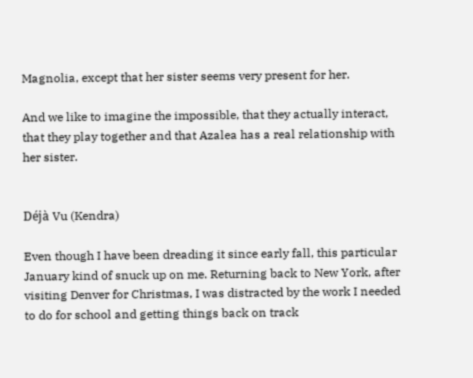Magnolia, except that her sister seems very present for her.

And we like to imagine the impossible, that they actually interact, that they play together and that Azalea has a real relationship with her sister.


Déjà Vu (Kendra)

Even though I have been dreading it since early fall, this particular January kind of snuck up on me. Returning back to New York, after visiting Denver for Christmas, I was distracted by the work I needed to do for school and getting things back on track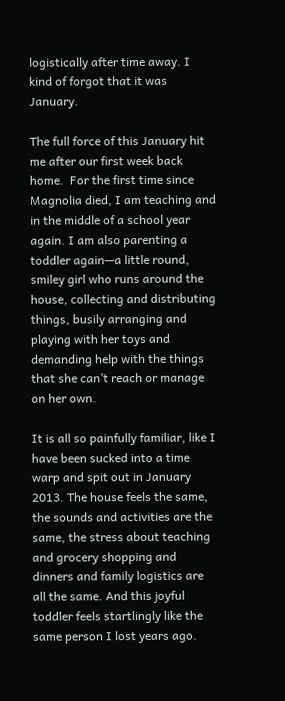logistically after time away. I kind of forgot that it was January.

The full force of this January hit me after our first week back home.  For the first time since Magnolia died, I am teaching and in the middle of a school year again. I am also parenting a toddler again—a little round, smiley girl who runs around the house, collecting and distributing things, busily arranging and playing with her toys and demanding help with the things that she can’t reach or manage on her own.

It is all so painfully familiar, like I have been sucked into a time warp and spit out in January 2013. The house feels the same, the sounds and activities are the same, the stress about teaching and grocery shopping and dinners and family logistics are all the same. And this joyful toddler feels startlingly like the same person I lost years ago.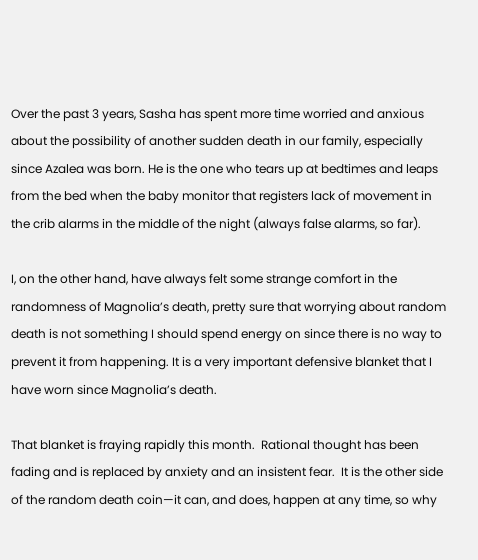Over the past 3 years, Sasha has spent more time worried and anxious about the possibility of another sudden death in our family, especially since Azalea was born. He is the one who tears up at bedtimes and leaps from the bed when the baby monitor that registers lack of movement in the crib alarms in the middle of the night (always false alarms, so far).

I, on the other hand, have always felt some strange comfort in the randomness of Magnolia’s death, pretty sure that worrying about random death is not something I should spend energy on since there is no way to prevent it from happening. It is a very important defensive blanket that I have worn since Magnolia’s death.

That blanket is fraying rapidly this month.  Rational thought has been fading and is replaced by anxiety and an insistent fear.  It is the other side of the random death coin—it can, and does, happen at any time, so why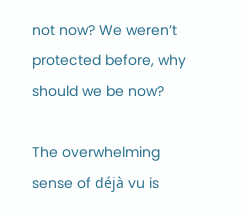not now? We weren’t protected before, why should we be now?

The overwhelming sense of déjà vu is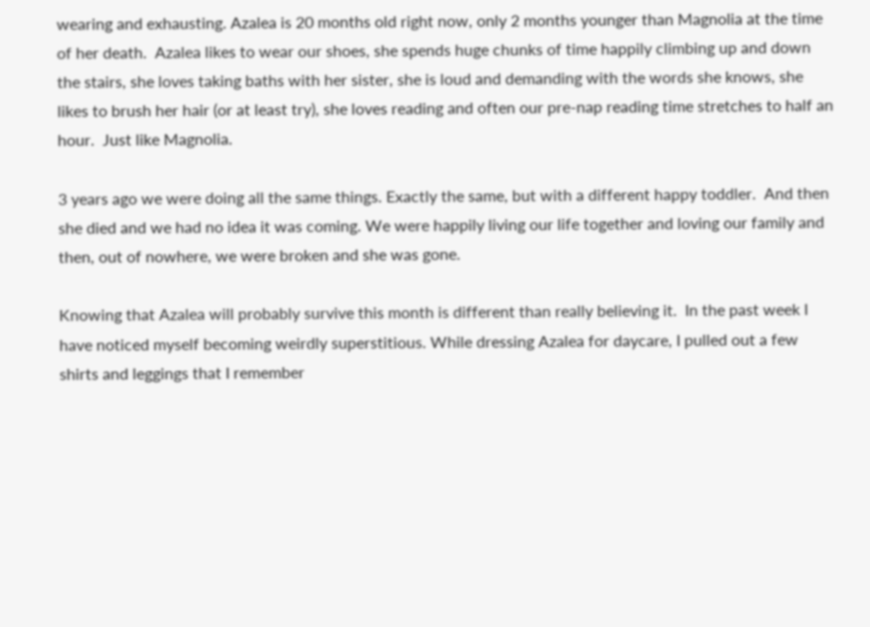wearing and exhausting. Azalea is 20 months old right now, only 2 months younger than Magnolia at the time of her death.  Azalea likes to wear our shoes, she spends huge chunks of time happily climbing up and down the stairs, she loves taking baths with her sister, she is loud and demanding with the words she knows, she likes to brush her hair (or at least try), she loves reading and often our pre-nap reading time stretches to half an hour.  Just like Magnolia.

3 years ago we were doing all the same things. Exactly the same, but with a different happy toddler.  And then she died and we had no idea it was coming. We were happily living our life together and loving our family and then, out of nowhere, we were broken and she was gone.

Knowing that Azalea will probably survive this month is different than really believing it.  In the past week I have noticed myself becoming weirdly superstitious. While dressing Azalea for daycare, I pulled out a few shirts and leggings that I remember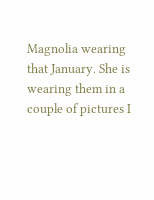Magnolia wearing that January. She is wearing them in a couple of pictures I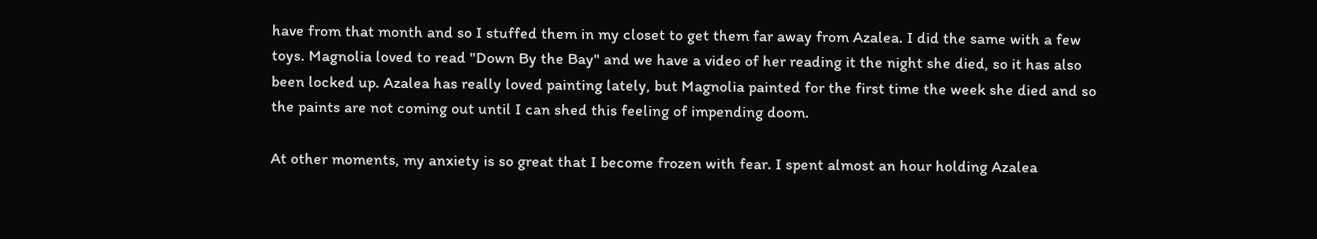have from that month and so I stuffed them in my closet to get them far away from Azalea. I did the same with a few toys. Magnolia loved to read "Down By the Bay" and we have a video of her reading it the night she died, so it has also been locked up. Azalea has really loved painting lately, but Magnolia painted for the first time the week she died and so the paints are not coming out until I can shed this feeling of impending doom.

At other moments, my anxiety is so great that I become frozen with fear. I spent almost an hour holding Azalea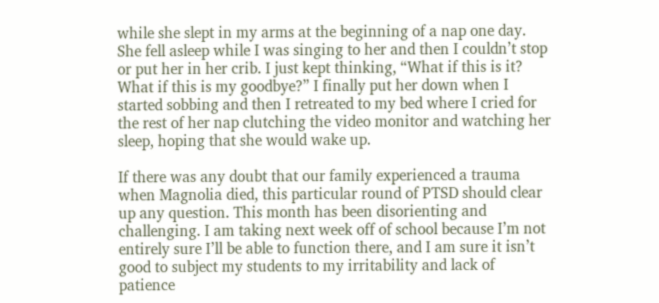while she slept in my arms at the beginning of a nap one day. She fell asleep while I was singing to her and then I couldn’t stop or put her in her crib. I just kept thinking, “What if this is it? What if this is my goodbye?” I finally put her down when I started sobbing and then I retreated to my bed where I cried for the rest of her nap clutching the video monitor and watching her sleep, hoping that she would wake up.

If there was any doubt that our family experienced a trauma when Magnolia died, this particular round of PTSD should clear up any question. This month has been disorienting and challenging. I am taking next week off of school because I’m not entirely sure I’ll be able to function there, and I am sure it isn’t good to subject my students to my irritability and lack of patience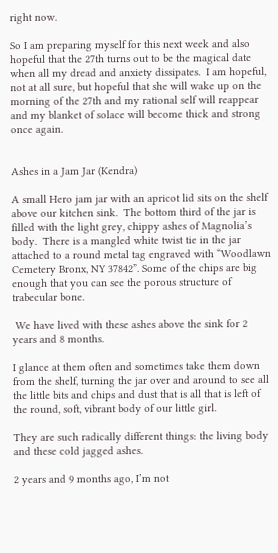right now.

So I am preparing myself for this next week and also hopeful that the 27th turns out to be the magical date when all my dread and anxiety dissipates.  I am hopeful, not at all sure, but hopeful that she will wake up on the morning of the 27th and my rational self will reappear and my blanket of solace will become thick and strong once again.


Ashes in a Jam Jar (Kendra)

A small Hero jam jar with an apricot lid sits on the shelf above our kitchen sink.  The bottom third of the jar is filled with the light grey, chippy ashes of Magnolia’s body.  There is a mangled white twist tie in the jar attached to a round metal tag engraved with “Woodlawn Cemetery Bronx, NY 37842”. Some of the chips are big enough that you can see the porous structure of trabecular bone.

 We have lived with these ashes above the sink for 2 years and 8 months.

I glance at them often and sometimes take them down from the shelf, turning the jar over and around to see all the little bits and chips and dust that is all that is left of the round, soft, vibrant body of our little girl.

They are such radically different things: the living body and these cold jagged ashes.

2 years and 9 months ago, I’m not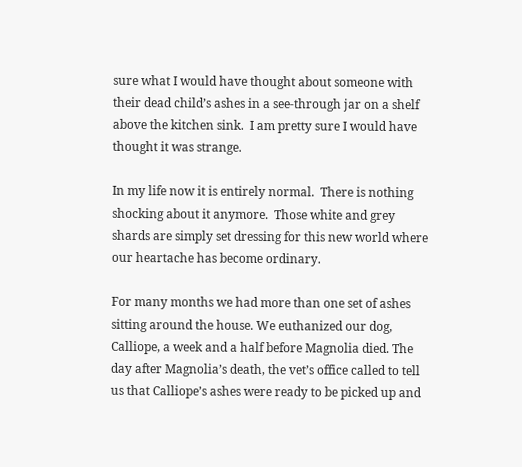sure what I would have thought about someone with their dead child’s ashes in a see-through jar on a shelf above the kitchen sink.  I am pretty sure I would have thought it was strange.

In my life now it is entirely normal.  There is nothing shocking about it anymore.  Those white and grey shards are simply set dressing for this new world where our heartache has become ordinary.

For many months we had more than one set of ashes sitting around the house. We euthanized our dog, Calliope, a week and a half before Magnolia died. The day after Magnolia’s death, the vet’s office called to tell us that Calliope’s ashes were ready to be picked up and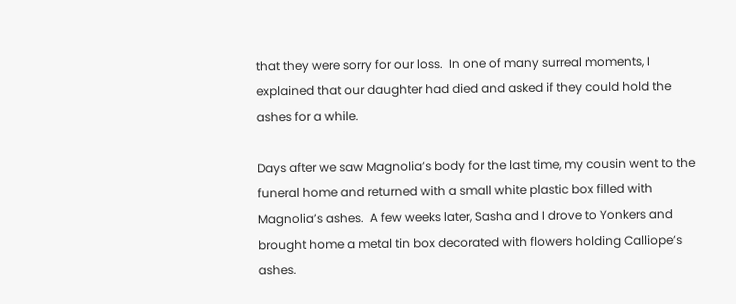that they were sorry for our loss.  In one of many surreal moments, I explained that our daughter had died and asked if they could hold the ashes for a while.

Days after we saw Magnolia’s body for the last time, my cousin went to the funeral home and returned with a small white plastic box filled with Magnolia’s ashes.  A few weeks later, Sasha and I drove to Yonkers and brought home a metal tin box decorated with flowers holding Calliope’s ashes.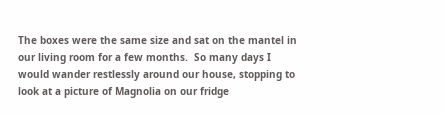The boxes were the same size and sat on the mantel in our living room for a few months.  So many days I would wander restlessly around our house, stopping to look at a picture of Magnolia on our fridge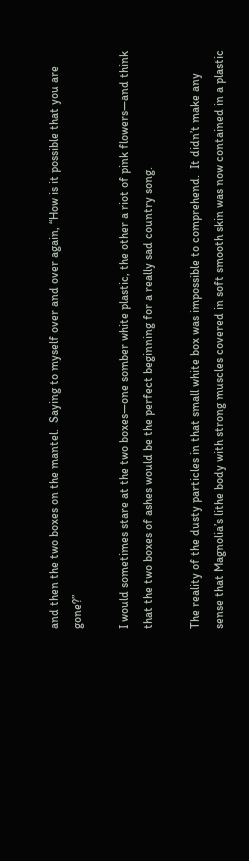and then the two boxes on the mantel.  Saying to myself over and over again, “How is it possible that you are gone?”

I would sometimes stare at the two boxes—one somber white plastic, the other a riot of pink flowers—and think that the two boxes of ashes would be the perfect beginning for a really sad country song.

The reality of the dusty particles in that small white box was impossible to comprehend.  It didn’t make any sense that Magnolia’s lithe body with strong muscles covered in soft smooth skin was now contained in a plastic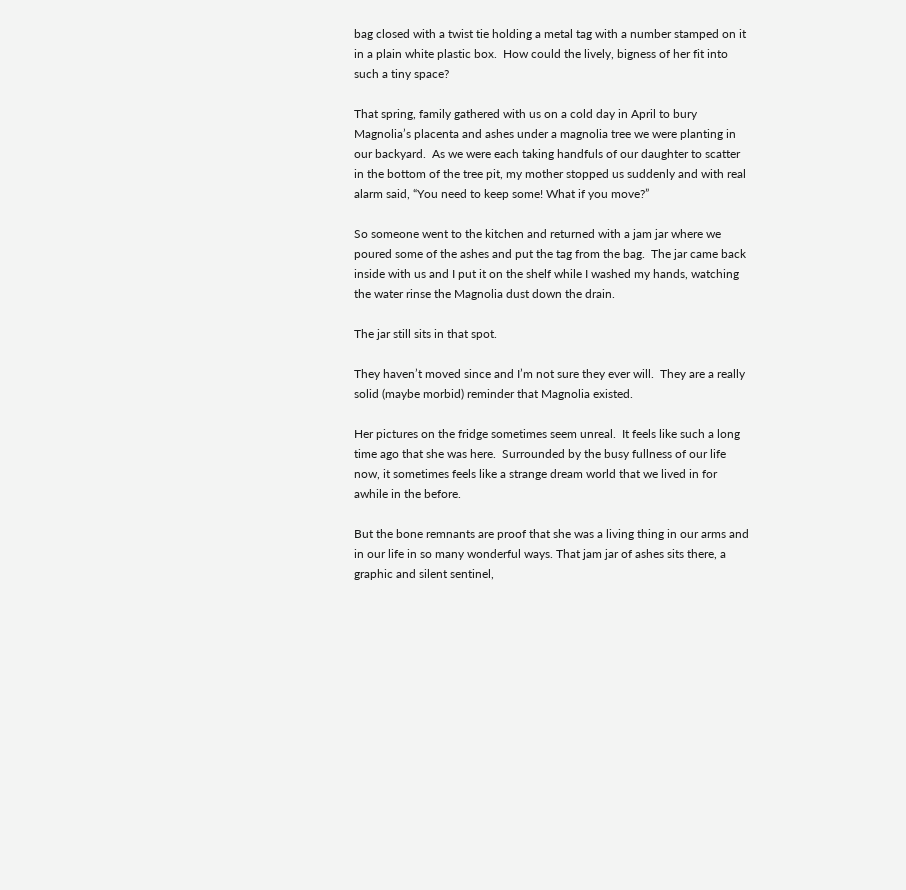bag closed with a twist tie holding a metal tag with a number stamped on it in a plain white plastic box.  How could the lively, bigness of her fit into such a tiny space?

That spring, family gathered with us on a cold day in April to bury Magnolia’s placenta and ashes under a magnolia tree we were planting in our backyard.  As we were each taking handfuls of our daughter to scatter in the bottom of the tree pit, my mother stopped us suddenly and with real alarm said, “You need to keep some! What if you move?”

So someone went to the kitchen and returned with a jam jar where we poured some of the ashes and put the tag from the bag.  The jar came back inside with us and I put it on the shelf while I washed my hands, watching the water rinse the Magnolia dust down the drain.

The jar still sits in that spot.

They haven’t moved since and I’m not sure they ever will.  They are a really solid (maybe morbid) reminder that Magnolia existed.

Her pictures on the fridge sometimes seem unreal.  It feels like such a long time ago that she was here.  Surrounded by the busy fullness of our life now, it sometimes feels like a strange dream world that we lived in for awhile in the before.

But the bone remnants are proof that she was a living thing in our arms and in our life in so many wonderful ways. That jam jar of ashes sits there, a graphic and silent sentinel,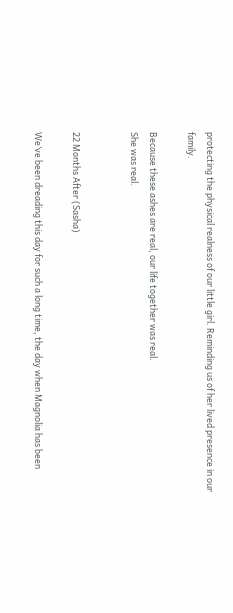protecting the physical realness of our little girl. Reminding us of her lived presence in our family.

Because these ashes are real, our life together was real.
She was real.


22 Months After (Sasha)

We’ve been dreading this day for such a long time, the day when Magnolia has been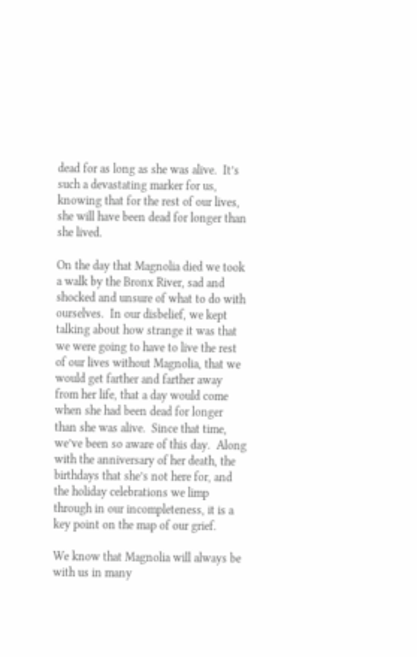dead for as long as she was alive.  It’s such a devastating marker for us, knowing that for the rest of our lives, she will have been dead for longer than she lived.

On the day that Magnolia died we took a walk by the Bronx River, sad and shocked and unsure of what to do with ourselves.  In our disbelief, we kept talking about how strange it was that we were going to have to live the rest of our lives without Magnolia, that we would get farther and farther away from her life, that a day would come when she had been dead for longer than she was alive.  Since that time, we’ve been so aware of this day.  Along with the anniversary of her death, the birthdays that she’s not here for, and the holiday celebrations we limp through in our incompleteness, it is a key point on the map of our grief.

We know that Magnolia will always be with us in many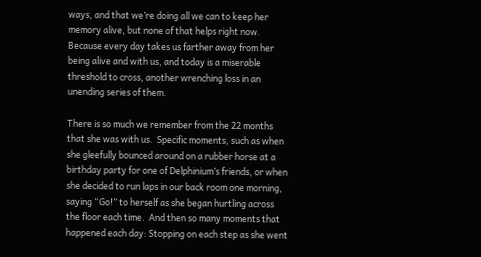ways, and that we’re doing all we can to keep her memory alive, but none of that helps right now.  Because every day takes us farther away from her being alive and with us, and today is a miserable threshold to cross, another wrenching loss in an unending series of them.

There is so much we remember from the 22 months that she was with us.  Specific moments, such as when she gleefully bounced around on a rubber horse at a birthday party for one of Delphinium’s friends, or when she decided to run laps in our back room one morning, saying “Go!” to herself as she began hurtling across the floor each time.  And then so many moments that happened each day: Stopping on each step as she went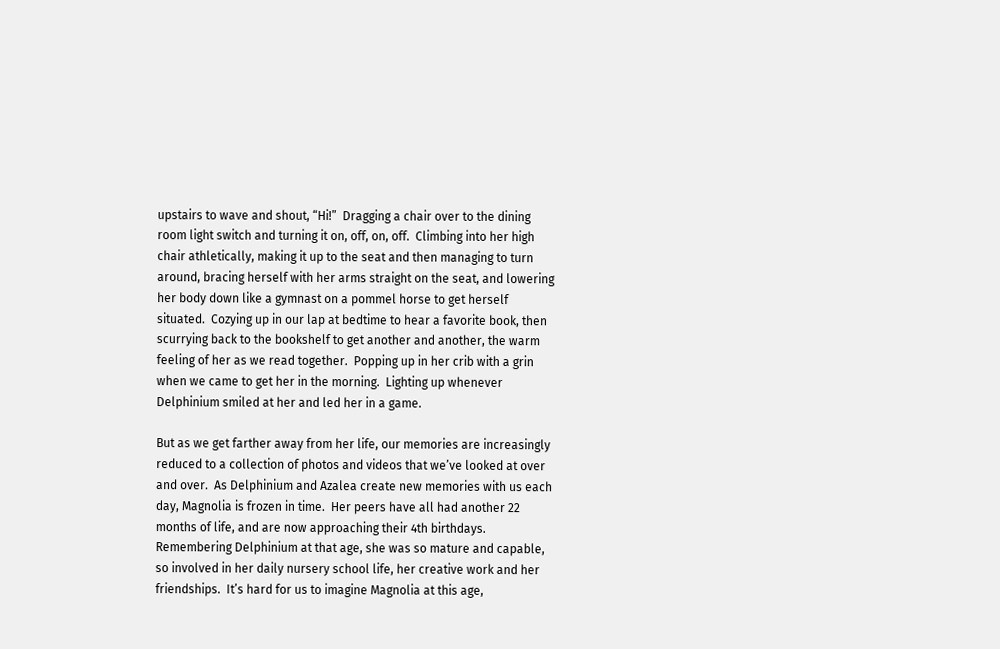upstairs to wave and shout, “Hi!”  Dragging a chair over to the dining room light switch and turning it on, off, on, off.  Climbing into her high chair athletically, making it up to the seat and then managing to turn around, bracing herself with her arms straight on the seat, and lowering her body down like a gymnast on a pommel horse to get herself situated.  Cozying up in our lap at bedtime to hear a favorite book, then scurrying back to the bookshelf to get another and another, the warm feeling of her as we read together.  Popping up in her crib with a grin when we came to get her in the morning.  Lighting up whenever Delphinium smiled at her and led her in a game.

But as we get farther away from her life, our memories are increasingly reduced to a collection of photos and videos that we’ve looked at over and over.  As Delphinium and Azalea create new memories with us each day, Magnolia is frozen in time.  Her peers have all had another 22 months of life, and are now approaching their 4th birthdays.  Remembering Delphinium at that age, she was so mature and capable, so involved in her daily nursery school life, her creative work and her friendships.  It’s hard for us to imagine Magnolia at this age,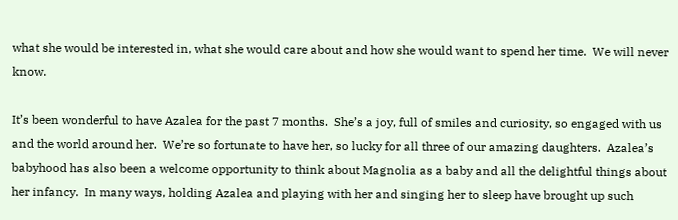what she would be interested in, what she would care about and how she would want to spend her time.  We will never know.

It’s been wonderful to have Azalea for the past 7 months.  She’s a joy, full of smiles and curiosity, so engaged with us and the world around her.  We’re so fortunate to have her, so lucky for all three of our amazing daughters.  Azalea’s babyhood has also been a welcome opportunity to think about Magnolia as a baby and all the delightful things about her infancy.  In many ways, holding Azalea and playing with her and singing her to sleep have brought up such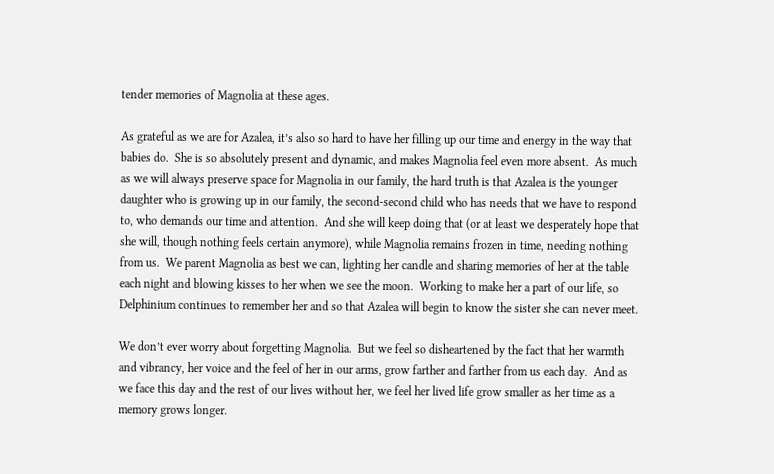tender memories of Magnolia at these ages.

As grateful as we are for Azalea, it’s also so hard to have her filling up our time and energy in the way that babies do.  She is so absolutely present and dynamic, and makes Magnolia feel even more absent.  As much as we will always preserve space for Magnolia in our family, the hard truth is that Azalea is the younger daughter who is growing up in our family, the second-second child who has needs that we have to respond to, who demands our time and attention.  And she will keep doing that (or at least we desperately hope that she will, though nothing feels certain anymore), while Magnolia remains frozen in time, needing nothing from us.  We parent Magnolia as best we can, lighting her candle and sharing memories of her at the table each night and blowing kisses to her when we see the moon.  Working to make her a part of our life, so Delphinium continues to remember her and so that Azalea will begin to know the sister she can never meet.

We don’t ever worry about forgetting Magnolia.  But we feel so disheartened by the fact that her warmth and vibrancy, her voice and the feel of her in our arms, grow farther and farther from us each day.  And as we face this day and the rest of our lives without her, we feel her lived life grow smaller as her time as a memory grows longer.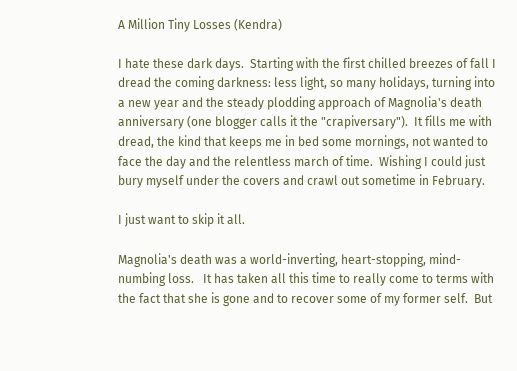A Million Tiny Losses (Kendra)

I hate these dark days.  Starting with the first chilled breezes of fall I dread the coming darkness: less light, so many holidays, turning into a new year and the steady plodding approach of Magnolia's death anniversary (one blogger calls it the "crapiversary").  It fills me with dread, the kind that keeps me in bed some mornings, not wanted to face the day and the relentless march of time.  Wishing I could just bury myself under the covers and crawl out sometime in February.

I just want to skip it all.

Magnolia's death was a world-inverting, heart-stopping, mind-numbing loss.   It has taken all this time to really come to terms with the fact that she is gone and to recover some of my former self.  But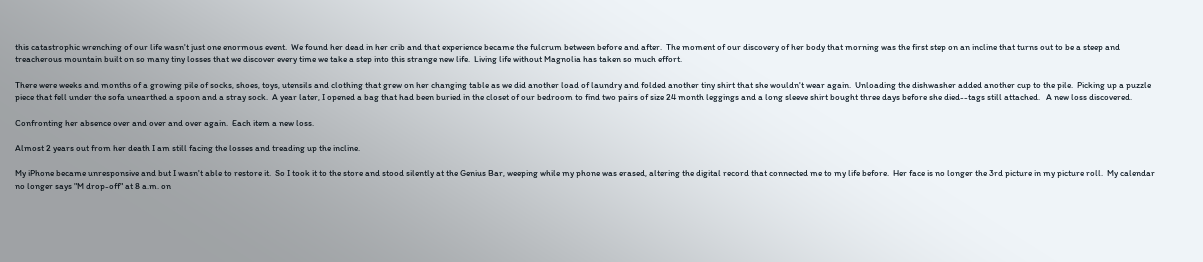this catastrophic wrenching of our life wasn't just one enormous event.  We found her dead in her crib and that experience became the fulcrum between before and after.  The moment of our discovery of her body that morning was the first step on an incline that turns out to be a steep and treacherous mountain built on so many tiny losses that we discover every time we take a step into this strange new life.  Living life without Magnolia has taken so much effort.

There were weeks and months of a growing pile of socks, shoes, toys, utensils and clothing that grew on her changing table as we did another load of laundry and folded another tiny shirt that she wouldn't wear again.  Unloading the dishwasher added another cup to the pile.  Picking up a puzzle piece that fell under the sofa unearthed a spoon and a stray sock.  A year later, I opened a bag that had been buried in the closet of our bedroom to find two pairs of size 24 month leggings and a long sleeve shirt bought three days before she died--tags still attached.   A new loss discovered.

Confronting her absence over and over and over again.  Each item a new loss.

Almost 2 years out from her death I am still facing the losses and treading up the incline.

My iPhone became unresponsive and but I wasn't able to restore it.  So I took it to the store and stood silently at the Genius Bar, weeping while my phone was erased, altering the digital record that connected me to my life before.  Her face is no longer the 3rd picture in my picture roll.  My calendar no longer says "M drop-off" at 8 a.m. on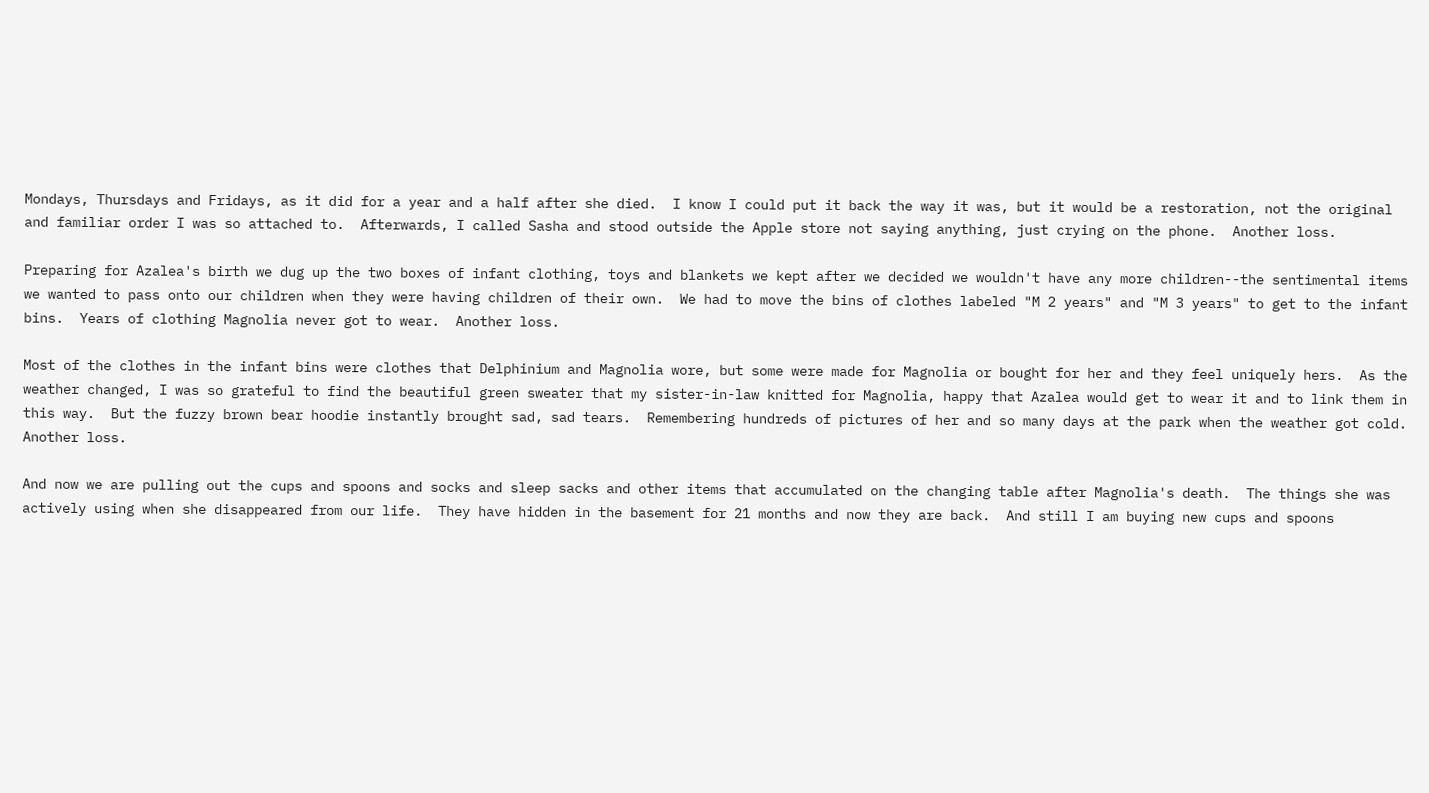Mondays, Thursdays and Fridays, as it did for a year and a half after she died.  I know I could put it back the way it was, but it would be a restoration, not the original and familiar order I was so attached to.  Afterwards, I called Sasha and stood outside the Apple store not saying anything, just crying on the phone.  Another loss.

Preparing for Azalea's birth we dug up the two boxes of infant clothing, toys and blankets we kept after we decided we wouldn't have any more children--the sentimental items we wanted to pass onto our children when they were having children of their own.  We had to move the bins of clothes labeled "M 2 years" and "M 3 years" to get to the infant bins.  Years of clothing Magnolia never got to wear.  Another loss.

Most of the clothes in the infant bins were clothes that Delphinium and Magnolia wore, but some were made for Magnolia or bought for her and they feel uniquely hers.  As the weather changed, I was so grateful to find the beautiful green sweater that my sister-in-law knitted for Magnolia, happy that Azalea would get to wear it and to link them in this way.  But the fuzzy brown bear hoodie instantly brought sad, sad tears.  Remembering hundreds of pictures of her and so many days at the park when the weather got cold.  Another loss.

And now we are pulling out the cups and spoons and socks and sleep sacks and other items that accumulated on the changing table after Magnolia's death.  The things she was actively using when she disappeared from our life.  They have hidden in the basement for 21 months and now they are back.  And still I am buying new cups and spoons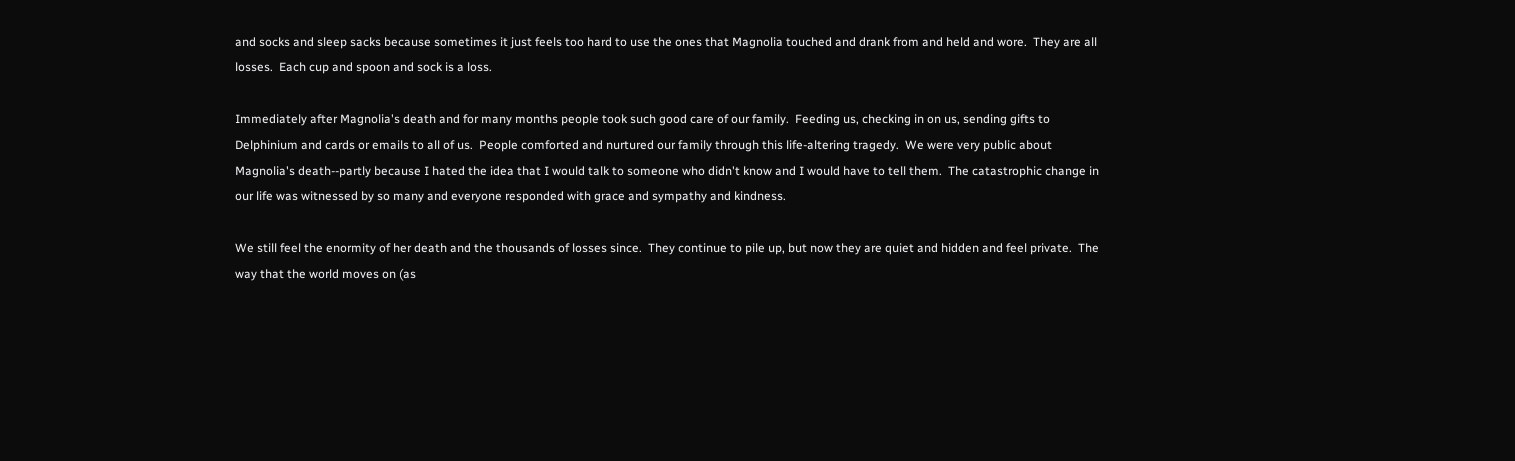and socks and sleep sacks because sometimes it just feels too hard to use the ones that Magnolia touched and drank from and held and wore.  They are all losses.  Each cup and spoon and sock is a loss.

Immediately after Magnolia's death and for many months people took such good care of our family.  Feeding us, checking in on us, sending gifts to Delphinium and cards or emails to all of us.  People comforted and nurtured our family through this life-altering tragedy.  We were very public about Magnolia's death--partly because I hated the idea that I would talk to someone who didn't know and I would have to tell them.  The catastrophic change in our life was witnessed by so many and everyone responded with grace and sympathy and kindness.

We still feel the enormity of her death and the thousands of losses since.  They continue to pile up, but now they are quiet and hidden and feel private.  The way that the world moves on (as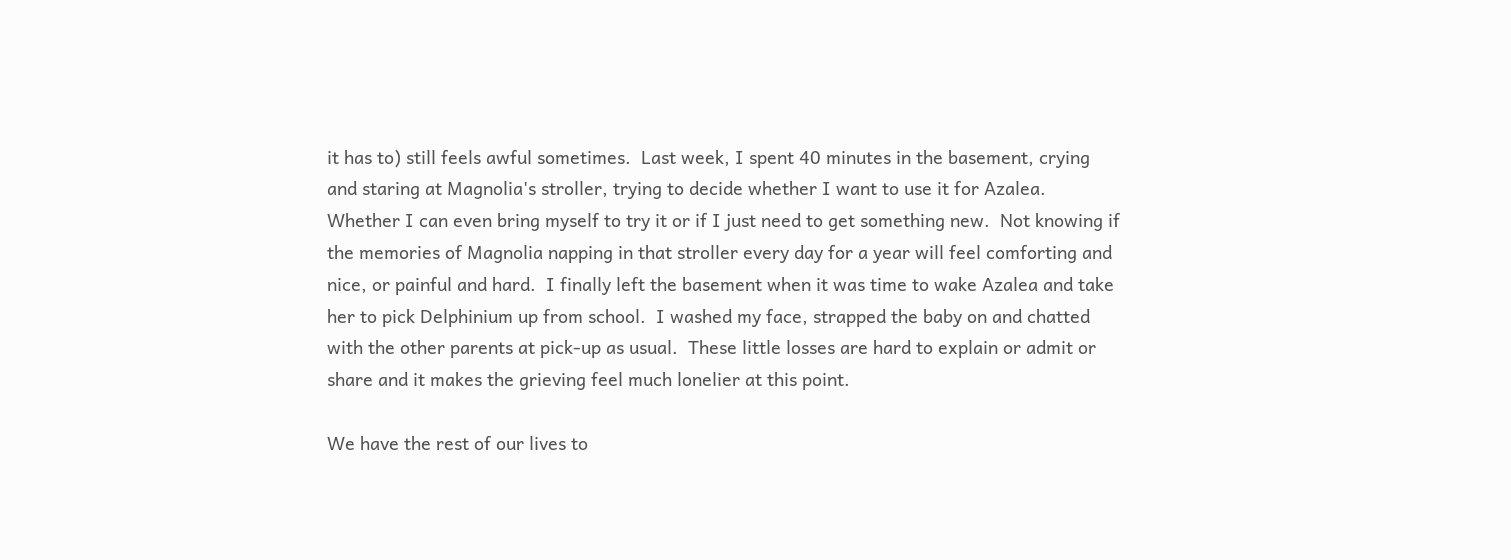it has to) still feels awful sometimes.  Last week, I spent 40 minutes in the basement, crying and staring at Magnolia's stroller, trying to decide whether I want to use it for Azalea.  Whether I can even bring myself to try it or if I just need to get something new.  Not knowing if the memories of Magnolia napping in that stroller every day for a year will feel comforting and nice, or painful and hard.  I finally left the basement when it was time to wake Azalea and take her to pick Delphinium up from school.  I washed my face, strapped the baby on and chatted with the other parents at pick-up as usual.  These little losses are hard to explain or admit or share and it makes the grieving feel much lonelier at this point.

We have the rest of our lives to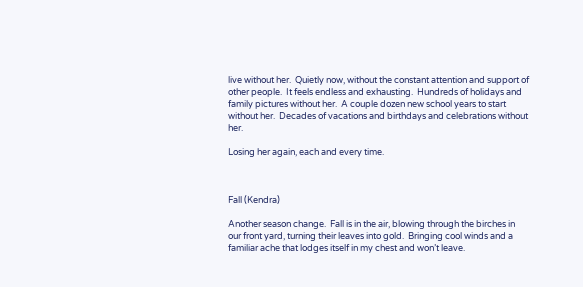live without her.  Quietly now, without the constant attention and support of other people.  It feels endless and exhausting.  Hundreds of holidays and family pictures without her.  A couple dozen new school years to start without her.  Decades of vacations and birthdays and celebrations without her.

Losing her again, each and every time.



Fall (Kendra)

Another season change.  Fall is in the air, blowing through the birches in our front yard, turning their leaves into gold.  Bringing cool winds and a familiar ache that lodges itself in my chest and won’t leave.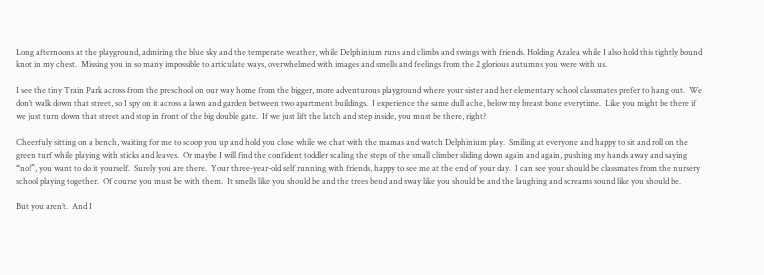Long afternoons at the playground, admiring the blue sky and the temperate weather, while Delphinium runs and climbs and swings with friends. Holding Azalea while I also hold this tightly bound knot in my chest.  Missing you in so many impossible to articulate ways, overwhelmed with images and smells and feelings from the 2 glorious autumns you were with us.

I see the tiny Train Park across from the preschool on our way home from the bigger, more adventurous playground where your sister and her elementary school classmates prefer to hang out.  We don’t walk down that street, so I spy on it across a lawn and garden between two apartment buildings.  I experience the same dull ache, below my breast bone everytime.  Like you might be there if we just turn down that street and stop in front of the big double gate.  If we just lift the latch and step inside, you must be there, right?

Cheerfuly sitting on a bench, waiting for me to scoop you up and hold you close while we chat with the mamas and watch Delphinium play.  Smiling at everyone and happy to sit and roll on the green turf while playing with sticks and leaves.  Or maybe I will find the confident toddler scaling the steps of the small climber sliding down again and again, pushing my hands away and saying “no!”, you want to do it yourself.  Surely you are there.  Your three-year-old self running with friends, happy to see me at the end of your day.  I can see your should be classmates from the nursery school playing together.  Of course you must be with them.  It smells like you should be and the trees bend and sway like you should be and the laughing and screams sound like you should be.

But you aren’t.  And I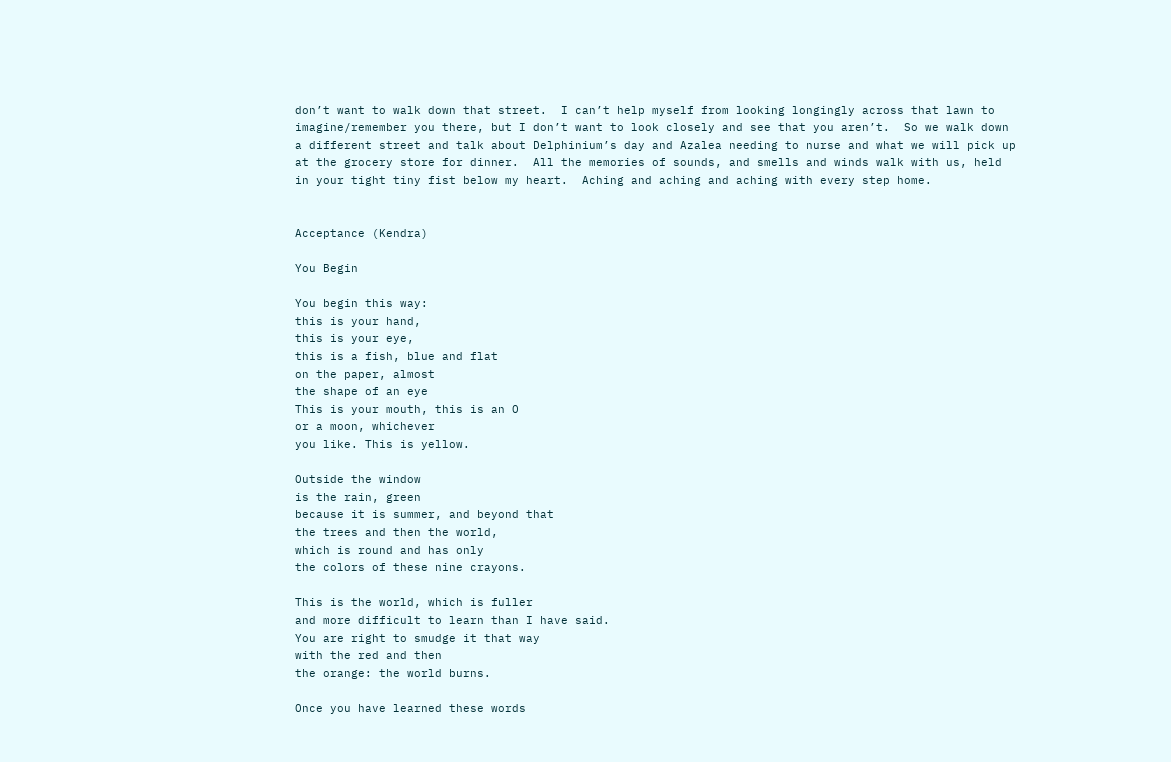don’t want to walk down that street.  I can’t help myself from looking longingly across that lawn to imagine/remember you there, but I don’t want to look closely and see that you aren’t.  So we walk down a different street and talk about Delphinium’s day and Azalea needing to nurse and what we will pick up at the grocery store for dinner.  All the memories of sounds, and smells and winds walk with us, held in your tight tiny fist below my heart.  Aching and aching and aching with every step home.


Acceptance (Kendra)

You Begin

You begin this way:
this is your hand,
this is your eye,
this is a fish, blue and flat
on the paper, almost
the shape of an eye
This is your mouth, this is an O
or a moon, whichever
you like. This is yellow.

Outside the window
is the rain, green
because it is summer, and beyond that
the trees and then the world,
which is round and has only
the colors of these nine crayons.

This is the world, which is fuller
and more difficult to learn than I have said.
You are right to smudge it that way
with the red and then
the orange: the world burns.

Once you have learned these words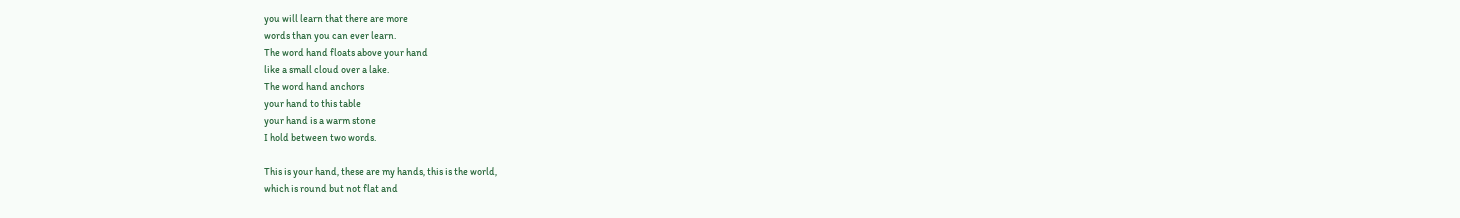you will learn that there are more
words than you can ever learn.
The word hand floats above your hand
like a small cloud over a lake.
The word hand anchors
your hand to this table
your hand is a warm stone
I hold between two words.

This is your hand, these are my hands, this is the world,
which is round but not flat and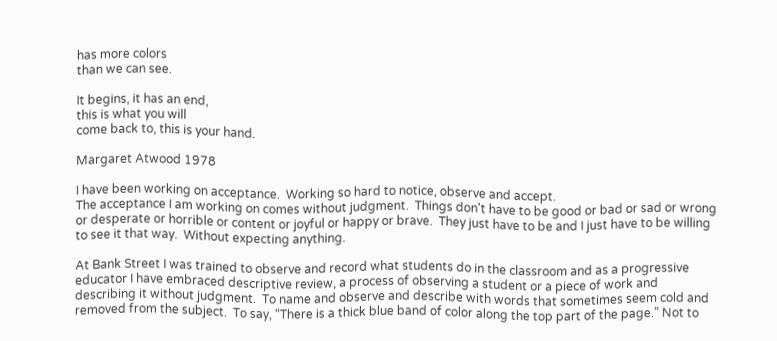has more colors
than we can see.

It begins, it has an end,
this is what you will
come back to, this is your hand.

Margaret Atwood 1978

I have been working on acceptance.  Working so hard to notice, observe and accept.
The acceptance I am working on comes without judgment.  Things don't have to be good or bad or sad or wrong or desperate or horrible or content or joyful or happy or brave.  They just have to be and I just have to be willing to see it that way.  Without expecting anything.

At Bank Street I was trained to observe and record what students do in the classroom and as a progressive educator I have embraced descriptive review, a process of observing a student or a piece of work and describing it without judgment.  To name and observe and describe with words that sometimes seem cold and removed from the subject.  To say, “There is a thick blue band of color along the top part of the page.” Not to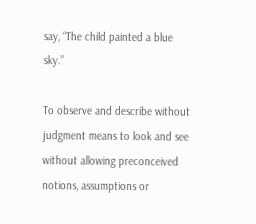say, “The child painted a blue sky.”

To observe and describe without judgment means to look and see without allowing preconceived notions, assumptions or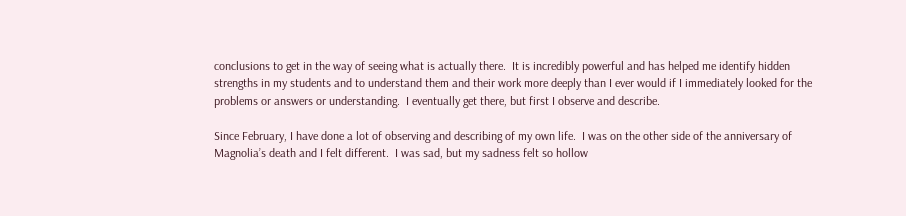conclusions to get in the way of seeing what is actually there.  It is incredibly powerful and has helped me identify hidden strengths in my students and to understand them and their work more deeply than I ever would if I immediately looked for the problems or answers or understanding.  I eventually get there, but first I observe and describe.

Since February, I have done a lot of observing and describing of my own life.  I was on the other side of the anniversary of Magnolia’s death and I felt different.  I was sad, but my sadness felt so hollow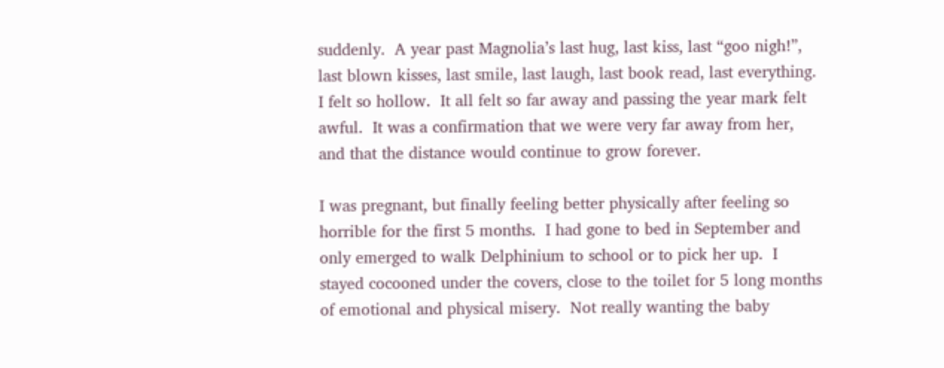suddenly.  A year past Magnolia’s last hug, last kiss, last “goo nigh!”, last blown kisses, last smile, last laugh, last book read, last everything. I felt so hollow.  It all felt so far away and passing the year mark felt awful.  It was a confirmation that we were very far away from her, and that the distance would continue to grow forever.

I was pregnant, but finally feeling better physically after feeling so horrible for the first 5 months.  I had gone to bed in September and only emerged to walk Delphinium to school or to pick her up.  I stayed cocooned under the covers, close to the toilet for 5 long months of emotional and physical misery.  Not really wanting the baby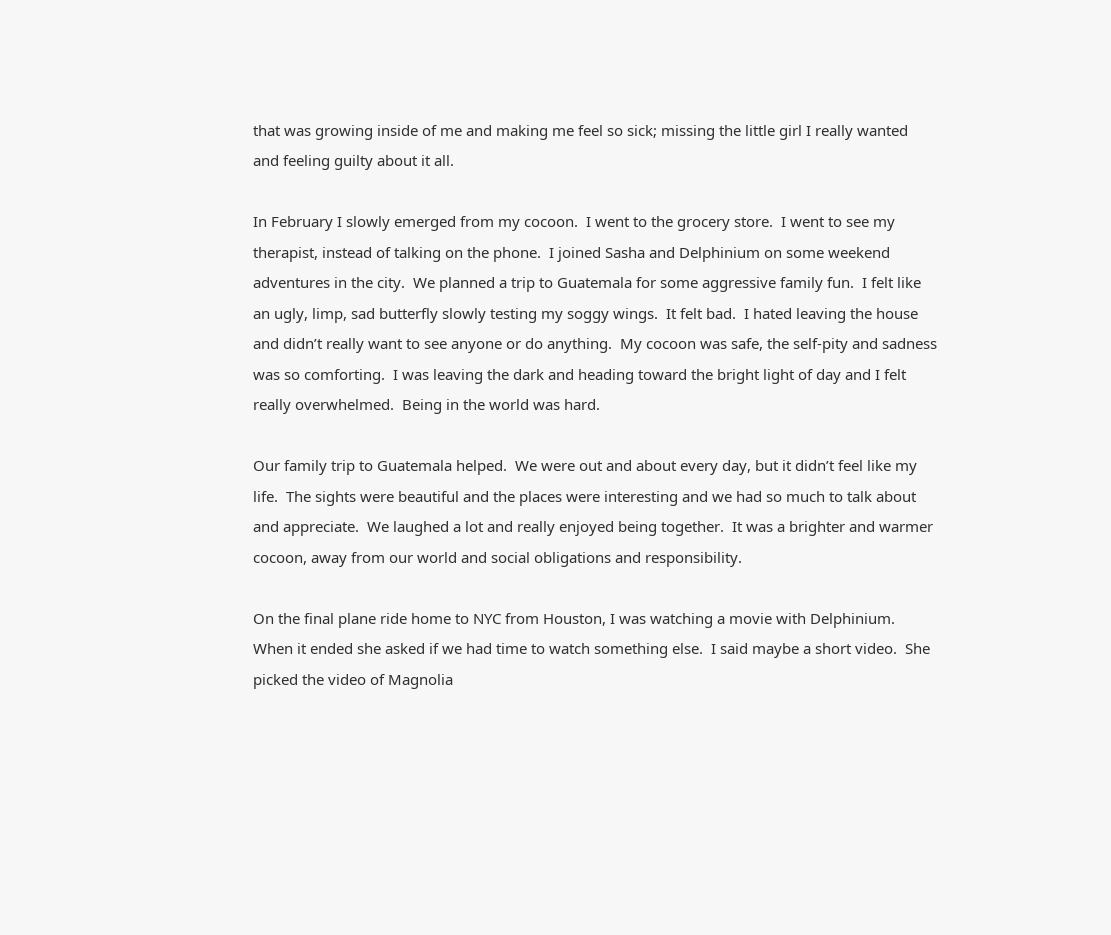that was growing inside of me and making me feel so sick; missing the little girl I really wanted and feeling guilty about it all.

In February I slowly emerged from my cocoon.  I went to the grocery store.  I went to see my therapist, instead of talking on the phone.  I joined Sasha and Delphinium on some weekend adventures in the city.  We planned a trip to Guatemala for some aggressive family fun.  I felt like an ugly, limp, sad butterfly slowly testing my soggy wings.  It felt bad.  I hated leaving the house and didn’t really want to see anyone or do anything.  My cocoon was safe, the self-pity and sadness was so comforting.  I was leaving the dark and heading toward the bright light of day and I felt really overwhelmed.  Being in the world was hard.

Our family trip to Guatemala helped.  We were out and about every day, but it didn’t feel like my life.  The sights were beautiful and the places were interesting and we had so much to talk about and appreciate.  We laughed a lot and really enjoyed being together.  It was a brighter and warmer cocoon, away from our world and social obligations and responsibility.

On the final plane ride home to NYC from Houston, I was watching a movie with Delphinium.  When it ended she asked if we had time to watch something else.  I said maybe a short video.  She picked the video of Magnolia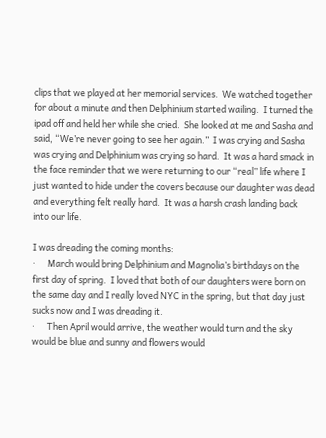clips that we played at her memorial services.  We watched together for about a minute and then Delphinium started wailing.  I turned the ipad off and held her while she cried.  She looked at me and Sasha and said, “We’re never going to see her again.”  I was crying and Sasha was crying and Delphinium was crying so hard.  It was a hard smack in the face reminder that we were returning to our “real” life where I just wanted to hide under the covers because our daughter was dead and everything felt really hard.  It was a harsh crash landing back into our life.

I was dreading the coming months:
·      March would bring Delphinium and Magnolia’s birthdays on the first day of spring.  I loved that both of our daughters were born on the same day and I really loved NYC in the spring, but that day just sucks now and I was dreading it.
·      Then April would arrive, the weather would turn and the sky would be blue and sunny and flowers would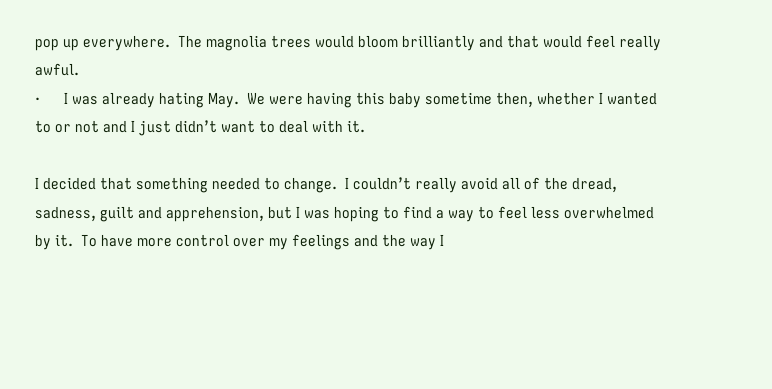pop up everywhere.  The magnolia trees would bloom brilliantly and that would feel really awful.
·      I was already hating May.  We were having this baby sometime then, whether I wanted to or not and I just didn’t want to deal with it.

I decided that something needed to change.  I couldn’t really avoid all of the dread, sadness, guilt and apprehension, but I was hoping to find a way to feel less overwhelmed by it.  To have more control over my feelings and the way I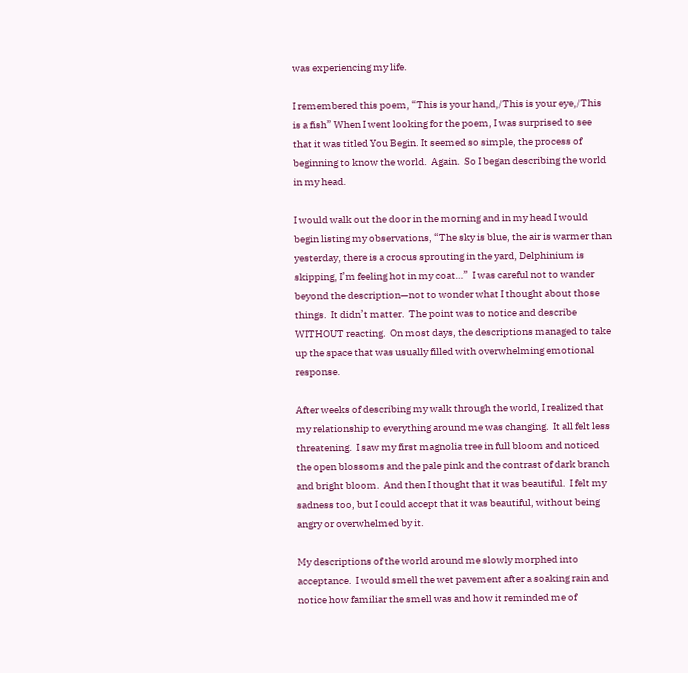was experiencing my life.

I remembered this poem, “This is your hand,/This is your eye,/This is a fish” When I went looking for the poem, I was surprised to see that it was titled You Begin. It seemed so simple, the process of beginning to know the world.  Again.  So I began describing the world in my head.

I would walk out the door in the morning and in my head I would begin listing my observations, “The sky is blue, the air is warmer than yesterday, there is a crocus sprouting in the yard, Delphinium is skipping, I’m feeling hot in my coat…”  I was careful not to wander beyond the description—not to wonder what I thought about those things.  It didn’t matter.  The point was to notice and describe WITHOUT reacting.  On most days, the descriptions managed to take up the space that was usually filled with overwhelming emotional response.

After weeks of describing my walk through the world, I realized that my relationship to everything around me was changing.  It all felt less threatening.  I saw my first magnolia tree in full bloom and noticed the open blossoms and the pale pink and the contrast of dark branch and bright bloom.  And then I thought that it was beautiful.  I felt my sadness too, but I could accept that it was beautiful, without being angry or overwhelmed by it.

My descriptions of the world around me slowly morphed into acceptance.  I would smell the wet pavement after a soaking rain and notice how familiar the smell was and how it reminded me of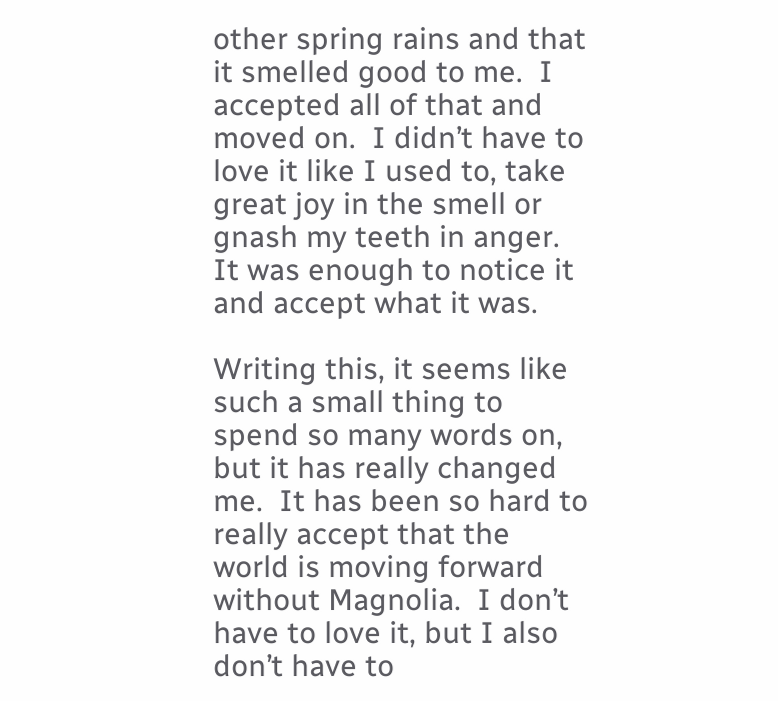other spring rains and that it smelled good to me.  I accepted all of that and moved on.  I didn’t have to love it like I used to, take great joy in the smell or gnash my teeth in anger.  It was enough to notice it and accept what it was.

Writing this, it seems like such a small thing to spend so many words on, but it has really changed me.  It has been so hard to really accept that the world is moving forward without Magnolia.  I don’t have to love it, but I also don’t have to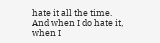hate it all the time.  And when I do hate it, when I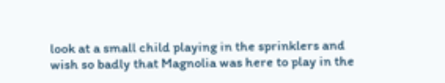look at a small child playing in the sprinklers and wish so badly that Magnolia was here to play in the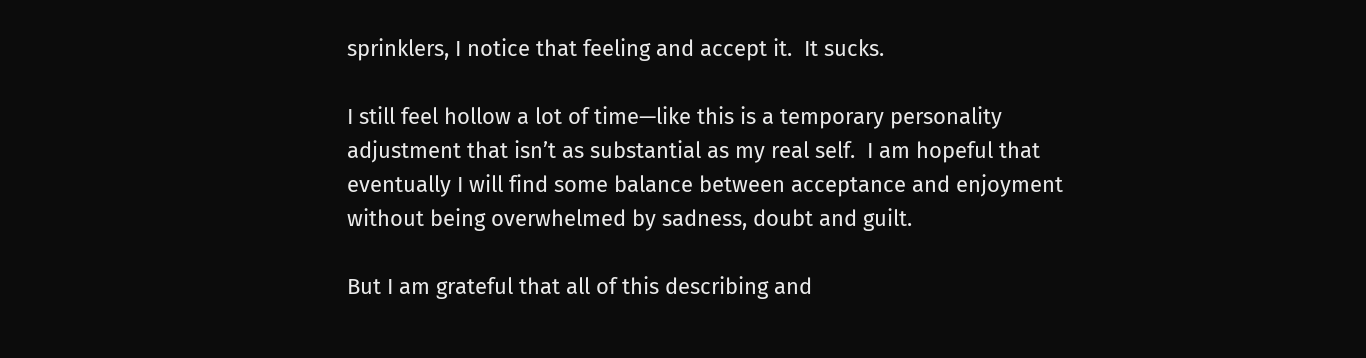sprinklers, I notice that feeling and accept it.  It sucks.

I still feel hollow a lot of time—like this is a temporary personality adjustment that isn’t as substantial as my real self.  I am hopeful that eventually I will find some balance between acceptance and enjoyment without being overwhelmed by sadness, doubt and guilt.

But I am grateful that all of this describing and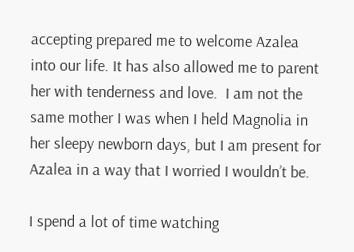accepting prepared me to welcome Azalea into our life. It has also allowed me to parent her with tenderness and love.  I am not the same mother I was when I held Magnolia in her sleepy newborn days, but I am present for Azalea in a way that I worried I wouldn’t be.

I spend a lot of time watching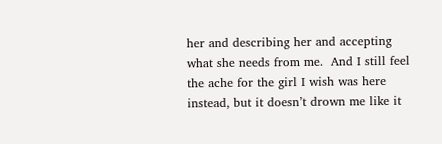her and describing her and accepting what she needs from me.  And I still feel the ache for the girl I wish was here instead, but it doesn’t drown me like it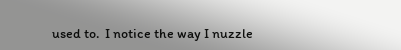used to.  I notice the way I nuzzle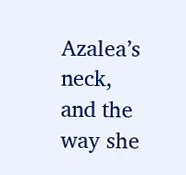Azalea’s neck, and the way she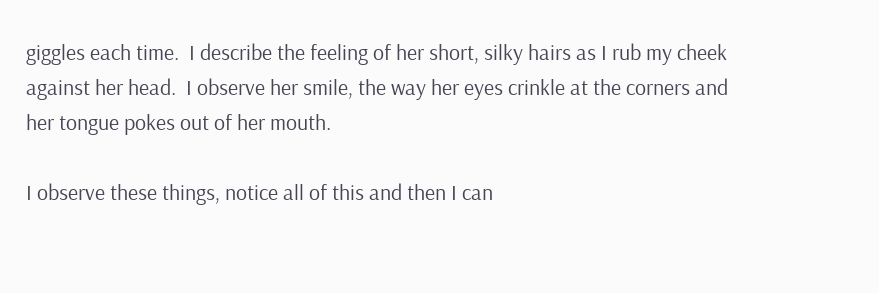giggles each time.  I describe the feeling of her short, silky hairs as I rub my cheek against her head.  I observe her smile, the way her eyes crinkle at the corners and her tongue pokes out of her mouth.

I observe these things, notice all of this and then I can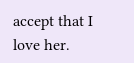accept that I love her.